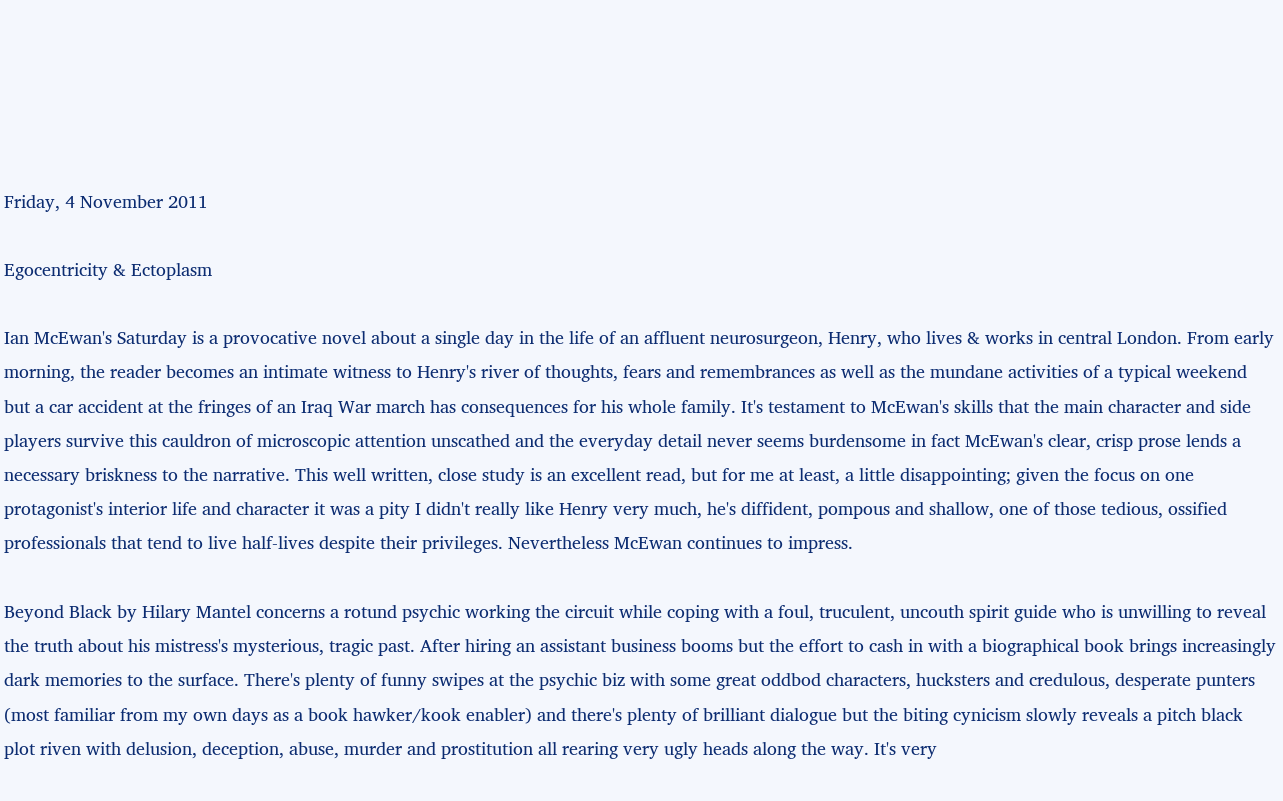Friday, 4 November 2011

Egocentricity & Ectoplasm

Ian McEwan's Saturday is a provocative novel about a single day in the life of an affluent neurosurgeon, Henry, who lives & works in central London. From early morning, the reader becomes an intimate witness to Henry's river of thoughts, fears and remembrances as well as the mundane activities of a typical weekend but a car accident at the fringes of an Iraq War march has consequences for his whole family. It's testament to McEwan's skills that the main character and side players survive this cauldron of microscopic attention unscathed and the everyday detail never seems burdensome in fact McEwan's clear, crisp prose lends a necessary briskness to the narrative. This well written, close study is an excellent read, but for me at least, a little disappointing; given the focus on one protagonist's interior life and character it was a pity I didn't really like Henry very much, he's diffident, pompous and shallow, one of those tedious, ossified professionals that tend to live half-lives despite their privileges. Nevertheless McEwan continues to impress.

Beyond Black by Hilary Mantel concerns a rotund psychic working the circuit while coping with a foul, truculent, uncouth spirit guide who is unwilling to reveal the truth about his mistress's mysterious, tragic past. After hiring an assistant business booms but the effort to cash in with a biographical book brings increasingly dark memories to the surface. There's plenty of funny swipes at the psychic biz with some great oddbod characters, hucksters and credulous, desperate punters (most familiar from my own days as a book hawker/kook enabler) and there's plenty of brilliant dialogue but the biting cynicism slowly reveals a pitch black plot riven with delusion, deception, abuse, murder and prostitution all rearing very ugly heads along the way. It's very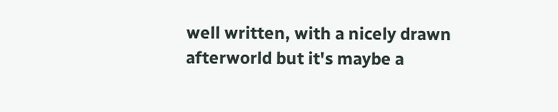well written, with a nicely drawn afterworld but it's maybe a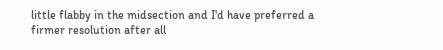little flabby in the midsection and I'd have preferred a firmer resolution after all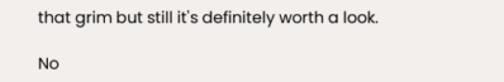that grim but still it's definitely worth a look.

No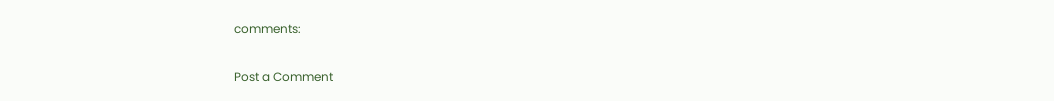comments:

Post a Comment